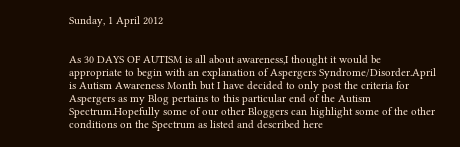Sunday, 1 April 2012


As 30 DAYS OF AUTISM is all about awareness,I thought it would be appropriate to begin with an explanation of Aspergers Syndrome/Disorder.April is Autism Awareness Month but I have decided to only post the criteria for Aspergers as my Blog pertains to this particular end of the Autism Spectrum.Hopefully some of our other Bloggers can highlight some of the other conditions on the Spectrum as listed and described here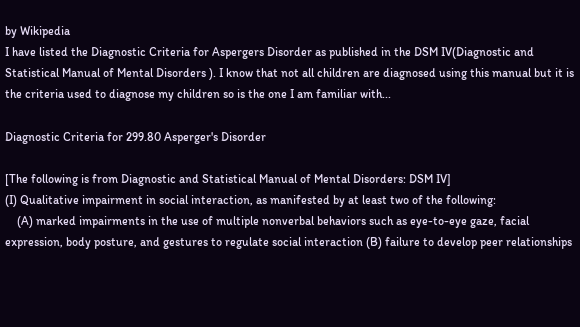by Wikipedia
I have listed the Diagnostic Criteria for Aspergers Disorder as published in the DSM IV(Diagnostic and Statistical Manual of Mental Disorders ). I know that not all children are diagnosed using this manual but it is the criteria used to diagnose my children so is the one I am familiar with...

Diagnostic Criteria for 299.80 Asperger's Disorder

[The following is from Diagnostic and Statistical Manual of Mental Disorders: DSM IV]
(I) Qualitative impairment in social interaction, as manifested by at least two of the following:
    (A) marked impairments in the use of multiple nonverbal behaviors such as eye-to-eye gaze, facial expression, body posture, and gestures to regulate social interaction (B) failure to develop peer relationships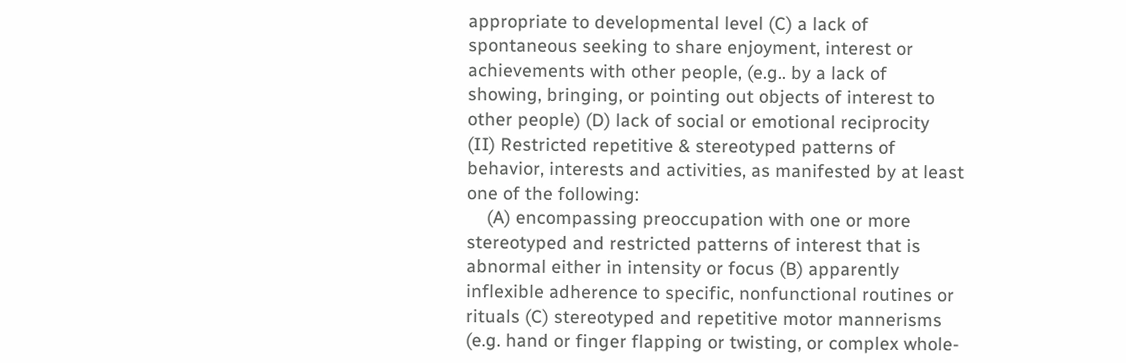appropriate to developmental level (C) a lack of spontaneous seeking to share enjoyment, interest or achievements with other people, (e.g.. by a lack of showing, bringing, or pointing out objects of interest to other people) (D) lack of social or emotional reciprocity
(II) Restricted repetitive & stereotyped patterns of behavior, interests and activities, as manifested by at least one of the following:
    (A) encompassing preoccupation with one or more stereotyped and restricted patterns of interest that is abnormal either in intensity or focus (B) apparently inflexible adherence to specific, nonfunctional routines or rituals (C) stereotyped and repetitive motor mannerisms (e.g. hand or finger flapping or twisting, or complex whole-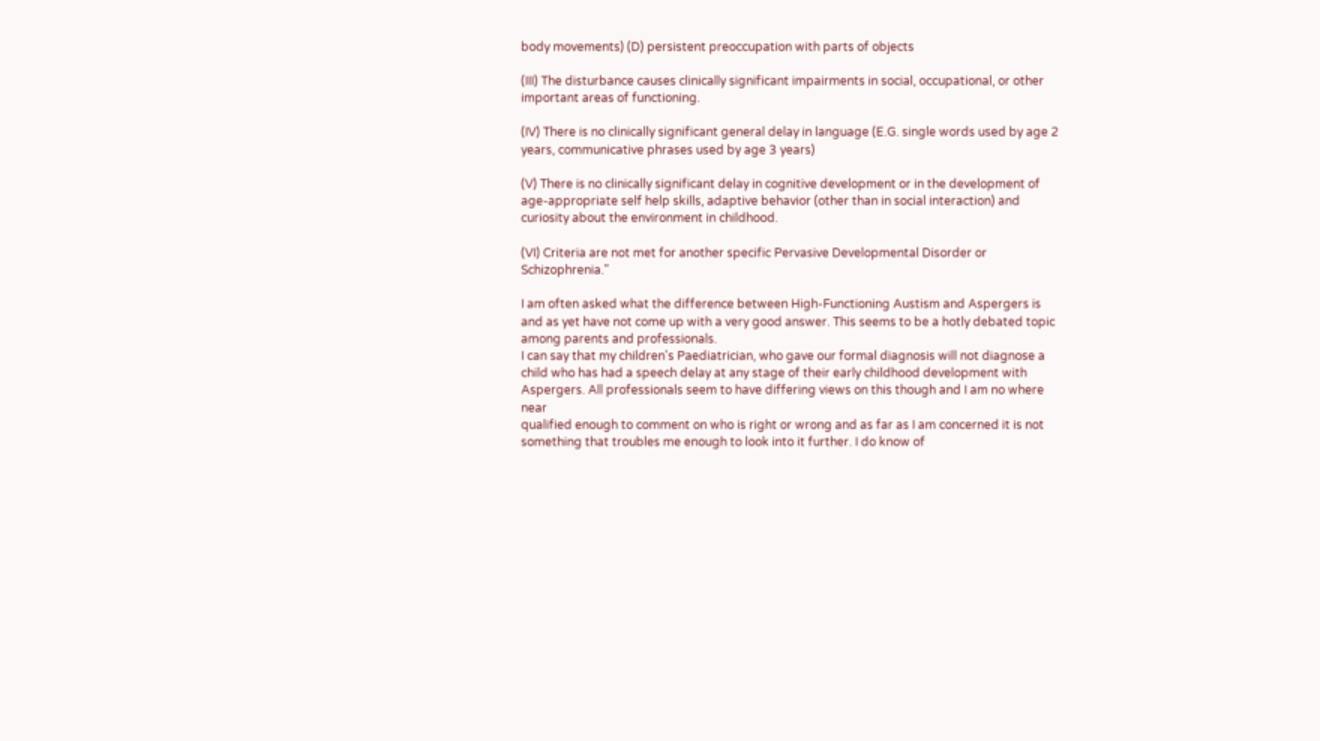body movements) (D) persistent preoccupation with parts of objects

(III) The disturbance causes clinically significant impairments in social, occupational, or other important areas of functioning.

(IV) There is no clinically significant general delay in language (E.G. single words used by age 2 years, communicative phrases used by age 3 years)

(V) There is no clinically significant delay in cognitive development or in the development of age-appropriate self help skills, adaptive behavior (other than in social interaction) and curiosity about the environment in childhood.

(VI) Criteria are not met for another specific Pervasive Developmental Disorder or Schizophrenia."

I am often asked what the difference between High-Functioning Austism and Aspergers is and as yet have not come up with a very good answer. This seems to be a hotly debated topic among parents and professionals.
I can say that my children's Paediatrician, who gave our formal diagnosis will not diagnose a
child who has had a speech delay at any stage of their early childhood development with
Aspergers. All professionals seem to have differing views on this though and I am no where near
qualified enough to comment on who is right or wrong and as far as I am concerned it is not
something that troubles me enough to look into it further. I do know of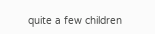quite a few children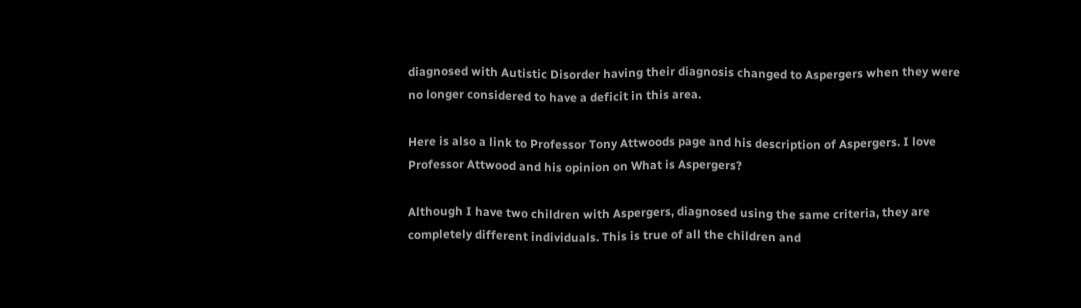diagnosed with Autistic Disorder having their diagnosis changed to Aspergers when they were
no longer considered to have a deficit in this area.

Here is also a link to Professor Tony Attwoods page and his description of Aspergers. I love Professor Attwood and his opinion on What is Aspergers?

Although I have two children with Aspergers, diagnosed using the same criteria, they are completely different individuals. This is true of all the children and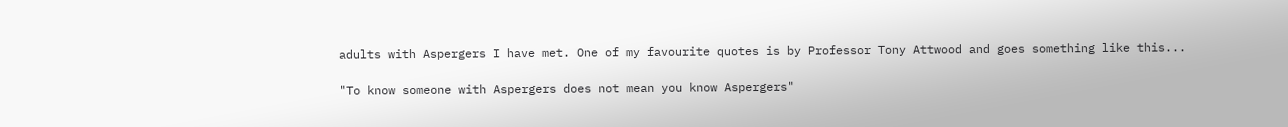adults with Aspergers I have met. One of my favourite quotes is by Professor Tony Attwood and goes something like this...

"To know someone with Aspergers does not mean you know Aspergers"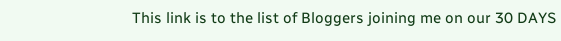This link is to the list of Bloggers joining me on our 30 DAYS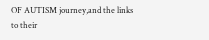OF AUTISM journey,and the links
to their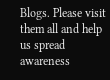Blogs. Please visit them all and help us spread awareness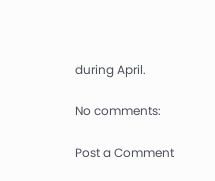during April.

No comments:

Post a Comment